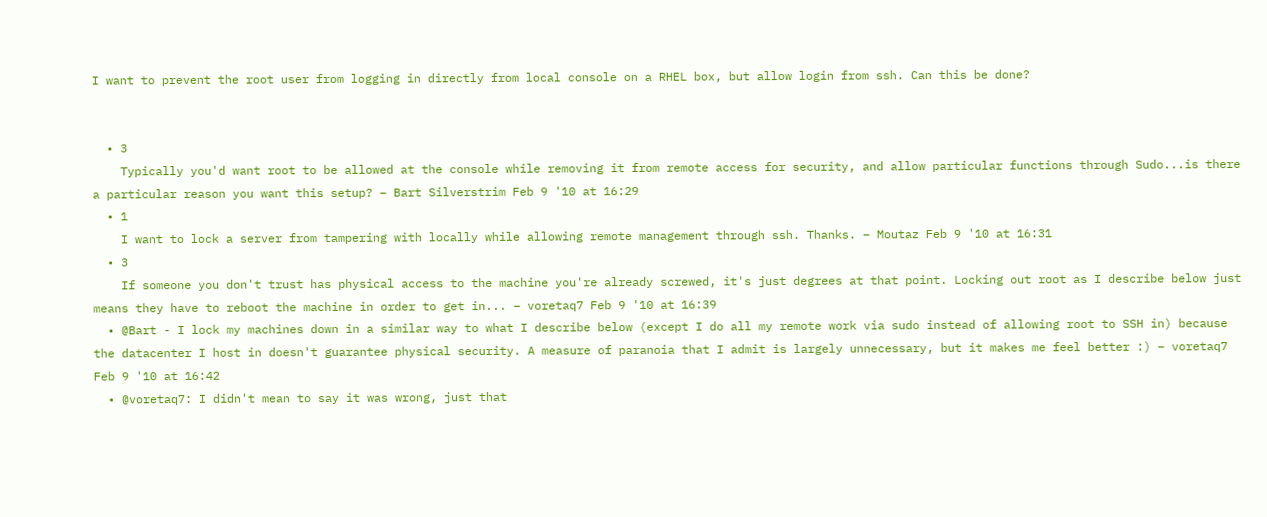I want to prevent the root user from logging in directly from local console on a RHEL box, but allow login from ssh. Can this be done?


  • 3
    Typically you'd want root to be allowed at the console while removing it from remote access for security, and allow particular functions through Sudo...is there a particular reason you want this setup? – Bart Silverstrim Feb 9 '10 at 16:29
  • 1
    I want to lock a server from tampering with locally while allowing remote management through ssh. Thanks. – Moutaz Feb 9 '10 at 16:31
  • 3
    If someone you don't trust has physical access to the machine you're already screwed, it's just degrees at that point. Locking out root as I describe below just means they have to reboot the machine in order to get in... – voretaq7 Feb 9 '10 at 16:39
  • @Bart - I lock my machines down in a similar way to what I describe below (except I do all my remote work via sudo instead of allowing root to SSH in) because the datacenter I host in doesn't guarantee physical security. A measure of paranoia that I admit is largely unnecessary, but it makes me feel better :) – voretaq7 Feb 9 '10 at 16:42
  • @voretaq7: I didn't mean to say it was wrong, just that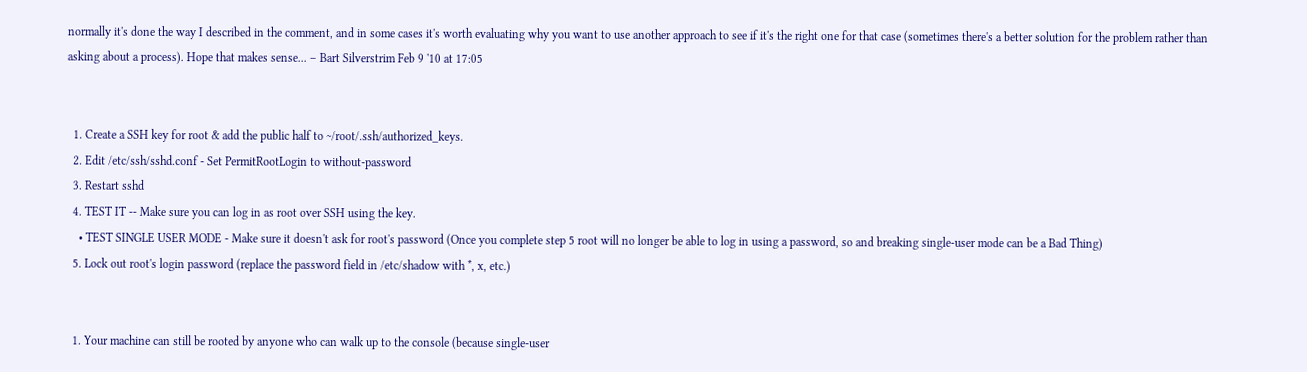normally it's done the way I described in the comment, and in some cases it's worth evaluating why you want to use another approach to see if it's the right one for that case (sometimes there's a better solution for the problem rather than asking about a process). Hope that makes sense... – Bart Silverstrim Feb 9 '10 at 17:05


  1. Create a SSH key for root & add the public half to ~/root/.ssh/authorized_keys.
  2. Edit /etc/ssh/sshd.conf - Set PermitRootLogin to without-password
  3. Restart sshd
  4. TEST IT -- Make sure you can log in as root over SSH using the key.
    • TEST SINGLE USER MODE - Make sure it doesn't ask for root's password (Once you complete step 5 root will no longer be able to log in using a password, so and breaking single-user mode can be a Bad Thing)
  5. Lock out root's login password (replace the password field in /etc/shadow with *, x, etc.)


  1. Your machine can still be rooted by anyone who can walk up to the console (because single-user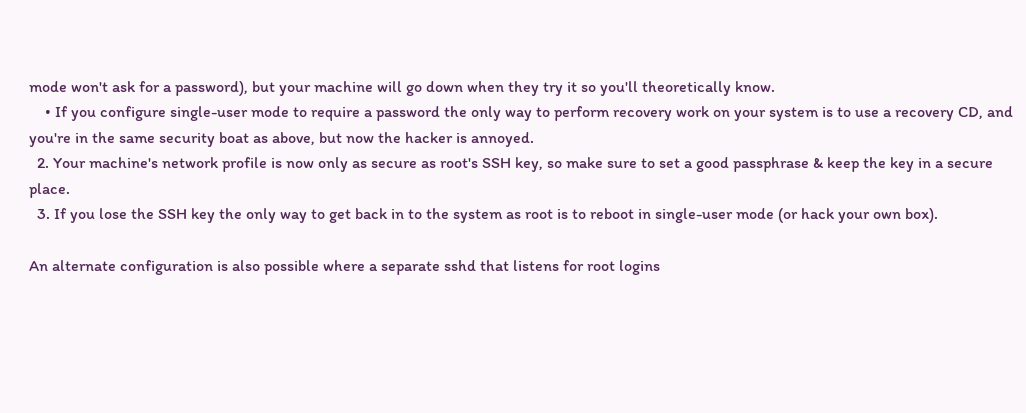mode won't ask for a password), but your machine will go down when they try it so you'll theoretically know.
    • If you configure single-user mode to require a password the only way to perform recovery work on your system is to use a recovery CD, and you're in the same security boat as above, but now the hacker is annoyed.
  2. Your machine's network profile is now only as secure as root's SSH key, so make sure to set a good passphrase & keep the key in a secure place.
  3. If you lose the SSH key the only way to get back in to the system as root is to reboot in single-user mode (or hack your own box).

An alternate configuration is also possible where a separate sshd that listens for root logins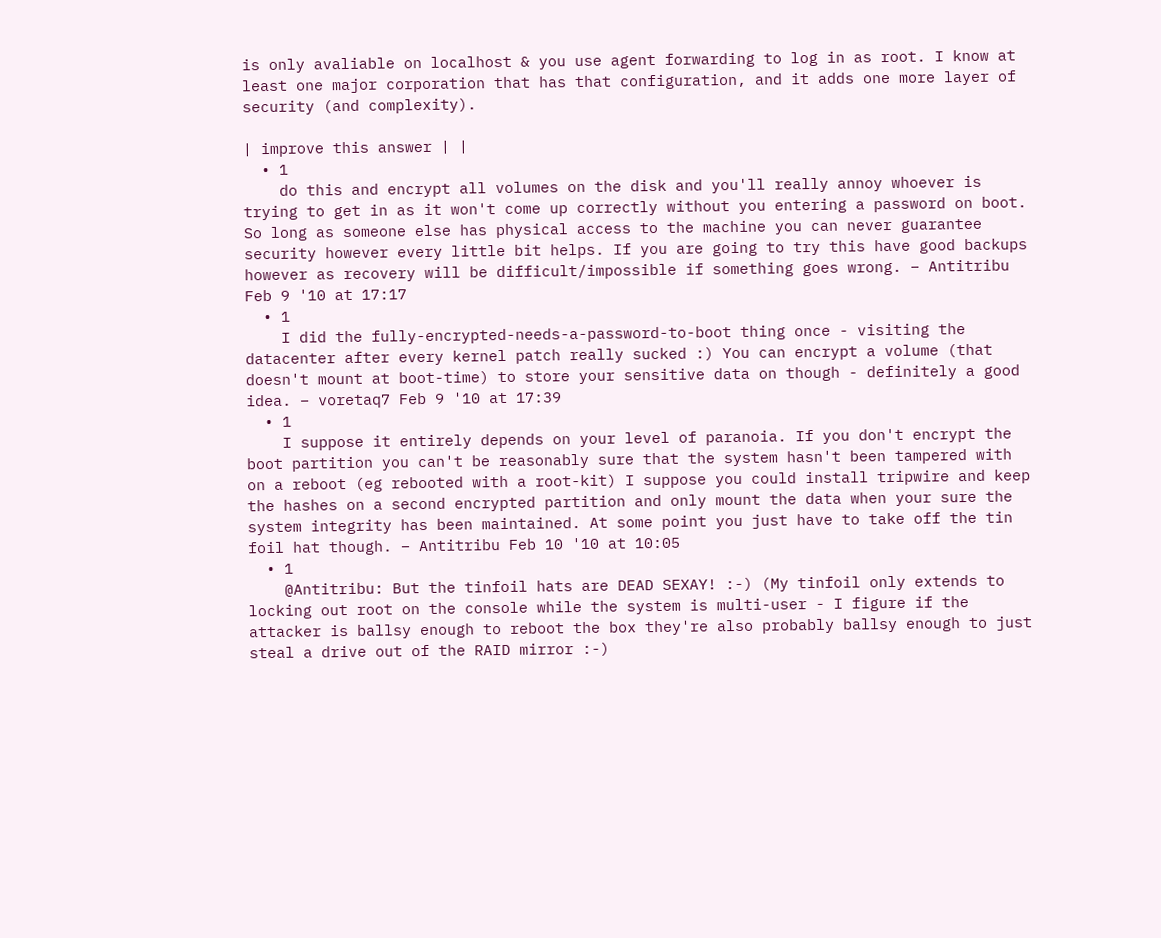is only avaliable on localhost & you use agent forwarding to log in as root. I know at least one major corporation that has that configuration, and it adds one more layer of security (and complexity).

| improve this answer | |
  • 1
    do this and encrypt all volumes on the disk and you'll really annoy whoever is trying to get in as it won't come up correctly without you entering a password on boot. So long as someone else has physical access to the machine you can never guarantee security however every little bit helps. If you are going to try this have good backups however as recovery will be difficult/impossible if something goes wrong. – Antitribu Feb 9 '10 at 17:17
  • 1
    I did the fully-encrypted-needs-a-password-to-boot thing once - visiting the datacenter after every kernel patch really sucked :) You can encrypt a volume (that doesn't mount at boot-time) to store your sensitive data on though - definitely a good idea. – voretaq7 Feb 9 '10 at 17:39
  • 1
    I suppose it entirely depends on your level of paranoia. If you don't encrypt the boot partition you can't be reasonably sure that the system hasn't been tampered with on a reboot (eg rebooted with a root-kit) I suppose you could install tripwire and keep the hashes on a second encrypted partition and only mount the data when your sure the system integrity has been maintained. At some point you just have to take off the tin foil hat though. – Antitribu Feb 10 '10 at 10:05
  • 1
    @Antitribu: But the tinfoil hats are DEAD SEXAY! :-) (My tinfoil only extends to locking out root on the console while the system is multi-user - I figure if the attacker is ballsy enough to reboot the box they're also probably ballsy enough to just steal a drive out of the RAID mirror :-)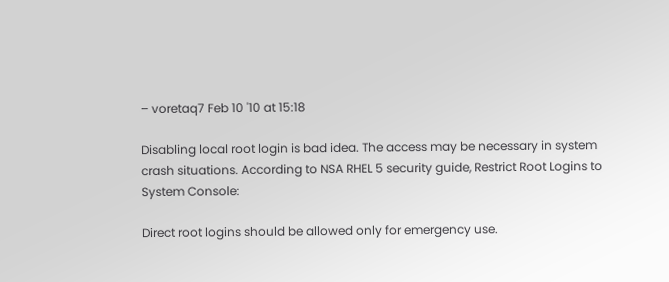– voretaq7 Feb 10 '10 at 15:18

Disabling local root login is bad idea. The access may be necessary in system crash situations. According to NSA RHEL 5 security guide, Restrict Root Logins to System Console:

Direct root logins should be allowed only for emergency use.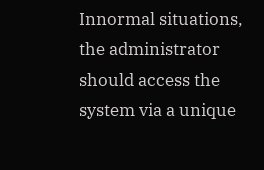Innormal situations, the administrator should access the system via a unique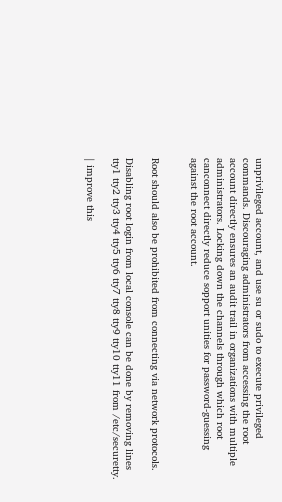unprivileged account, and use su or sudo to execute privileged commands. Discouraging administrators from accessing the root account directly ensures an audit trail in organizations with multiple administrators. Locking down the channels through which root canconnect directly reduce sopport unities for password-guessing against the root account.


Root should also be prohibited from connecting via network protocols.

Disabling root login from local console can be done by removing lines tty1 tty2 tty3 tty4 tty5 tty6 tty7 tty8 tty9 tty10 tty11 from /etc/securetty.

| improve this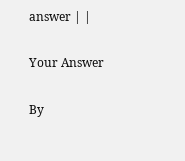answer | |

Your Answer

By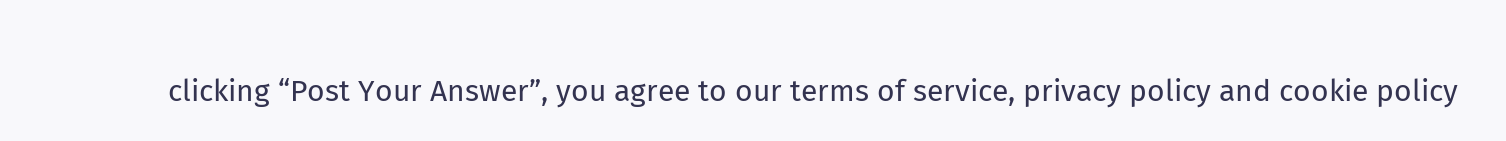clicking “Post Your Answer”, you agree to our terms of service, privacy policy and cookie policy